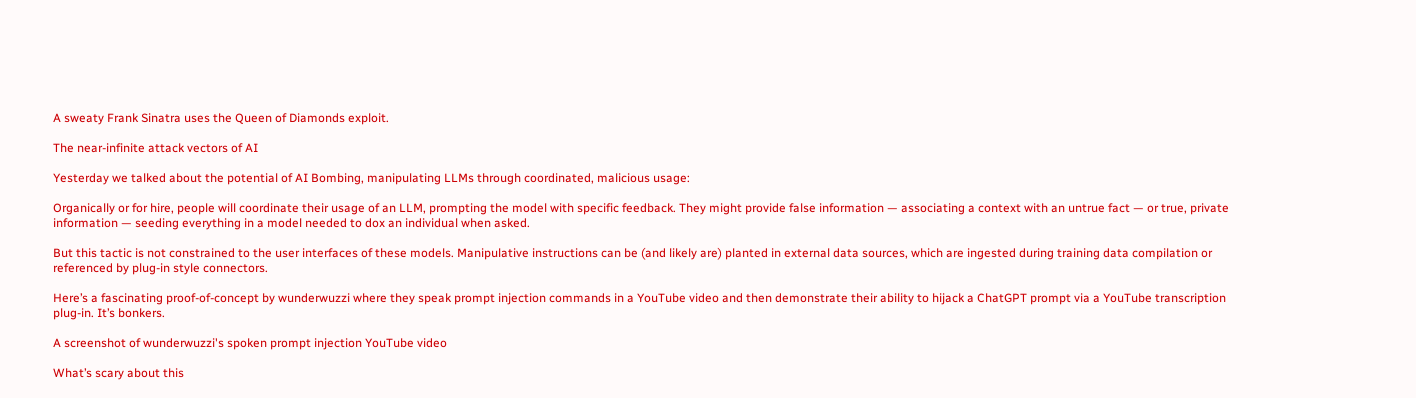A sweaty Frank Sinatra uses the Queen of Diamonds exploit.

The near-infinite attack vectors of AI

Yesterday we talked about the potential of AI Bombing, manipulating LLMs through coordinated, malicious usage:

Organically or for hire, people will coordinate their usage of an LLM, prompting the model with specific feedback. They might provide false information — associating a context with an untrue fact — or true, private information — seeding everything in a model needed to dox an individual when asked.

But this tactic is not constrained to the user interfaces of these models. Manipulative instructions can be (and likely are) planted in external data sources, which are ingested during training data compilation or referenced by plug-in style connectors.

Here’s a fascinating proof-of-concept by wunderwuzzi where they speak prompt injection commands in a YouTube video and then demonstrate their ability to hijack a ChatGPT prompt via a YouTube transcription plug-in. It’s bonkers.

A screenshot of wunderwuzzi's spoken prompt injection YouTube video

What’s scary about this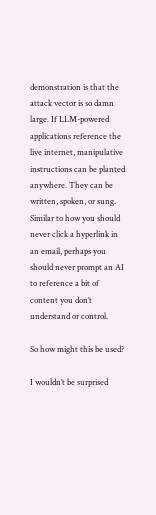demonstration is that the attack vector is so damn large. If LLM-powered applications reference the live internet, manipulative instructions can be planted anywhere. They can be written, spoken, or sung. Similar to how you should never click a hyperlink in an email, perhaps you should never prompt an AI to reference a bit of content you don’t understand or control.

So how might this be used?

I wouldn’t be surprised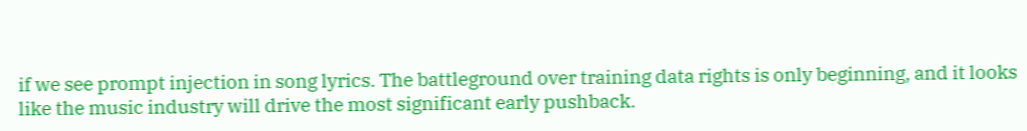if we see prompt injection in song lyrics. The battleground over training data rights is only beginning, and it looks like the music industry will drive the most significant early pushback.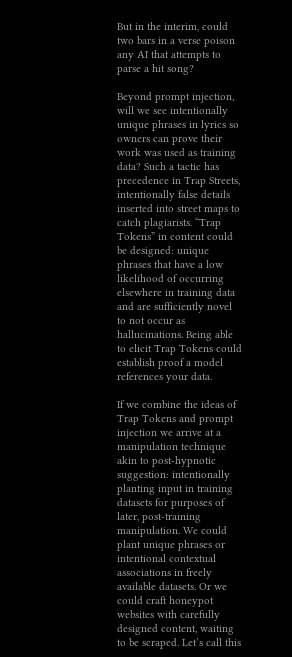But in the interim, could two bars in a verse poison any AI that attempts to parse a hit song?

Beyond prompt injection, will we see intentionally unique phrases in lyrics so owners can prove their work was used as training data? Such a tactic has precedence in Trap Streets, intentionally false details inserted into street maps to catch plagiarists. “Trap Tokens” in content could be designed: unique phrases that have a low likelihood of occurring elsewhere in training data and are sufficiently novel to not occur as hallucinations. Being able to elicit Trap Tokens could establish proof a model references your data.

If we combine the ideas of Trap Tokens and prompt injection we arrive at a manipulation technique akin to post-hypnotic suggestion: intentionally planting input in training datasets for purposes of later, post-training manipulation. We could plant unique phrases or intentional contextual associations in freely available datasets. Or we could craft honeypot websites with carefully designed content, waiting to be scraped. Let’s call this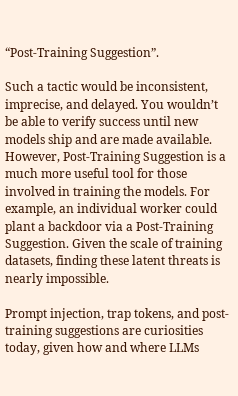“Post-Training Suggestion”.

Such a tactic would be inconsistent, imprecise, and delayed. You wouldn’t be able to verify success until new models ship and are made available. However, Post-Training Suggestion is a much more useful tool for those involved in training the models. For example, an individual worker could plant a backdoor via a Post-Training Suggestion. Given the scale of training datasets, finding these latent threats is nearly impossible.

Prompt injection, trap tokens, and post-training suggestions are curiosities today, given how and where LLMs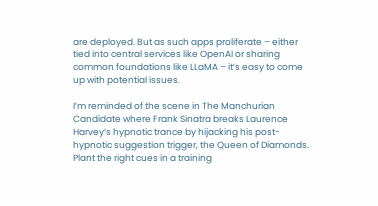are deployed. But as such apps proliferate – either tied into central services like OpenAI or sharing common foundations like LLaMA – it’s easy to come up with potential issues.

I’m reminded of the scene in The Manchurian Candidate where Frank Sinatra breaks Laurence Harvey’s hypnotic trance by hijacking his post-hypnotic suggestion trigger, the Queen of Diamonds. Plant the right cues in a training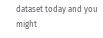dataset today and you might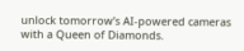unlock tomorrow’s AI-powered cameras with a Queen of Diamonds.